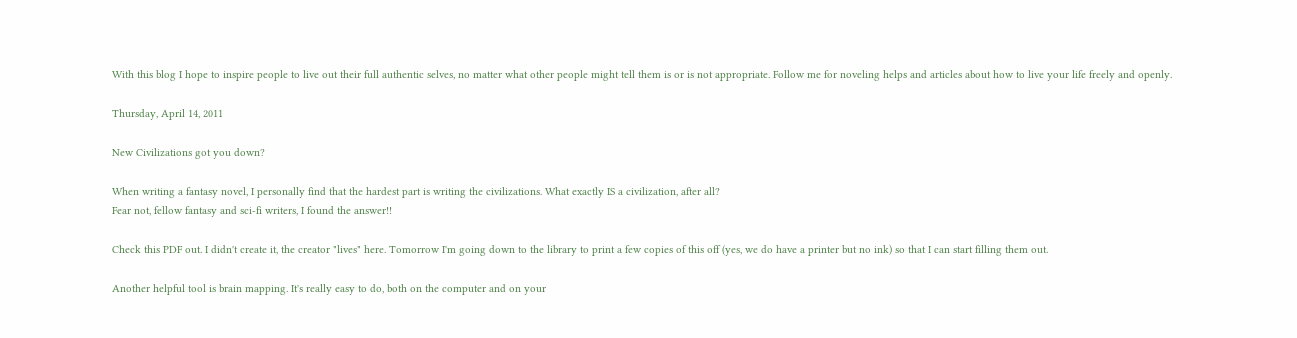With this blog I hope to inspire people to live out their full authentic selves, no matter what other people might tell them is or is not appropriate. Follow me for noveling helps and articles about how to live your life freely and openly.

Thursday, April 14, 2011

New Civilizations got you down?

When writing a fantasy novel, I personally find that the hardest part is writing the civilizations. What exactly IS a civilization, after all?
Fear not, fellow fantasy and sci-fi writers, I found the answer!!

Check this PDF out. I didn't create it, the creator "lives" here. Tomorrow I'm going down to the library to print a few copies of this off (yes, we do have a printer but no ink) so that I can start filling them out.

Another helpful tool is brain mapping. It's really easy to do, both on the computer and on your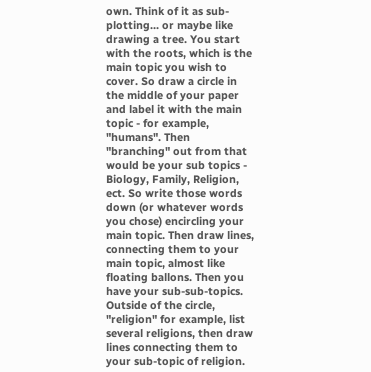own. Think of it as sub-plotting... or maybe like drawing a tree. You start with the roots, which is the main topic you wish to cover. So draw a circle in the middle of your paper and label it with the main topic - for example, "humans". Then "branching" out from that would be your sub topics - Biology, Family, Religion, ect. So write those words down (or whatever words you chose) encircling your main topic. Then draw lines, connecting them to your main topic, almost like floating ballons. Then you have your sub-sub-topics. Outside of the circle, "religion" for example, list several religions, then draw lines connecting them to your sub-topic of religion.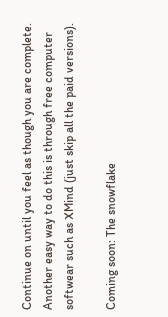Continue on until you feel as though you are complete.
Another easy way to do this is through free computer softwear such as XMind (just skip all the paid versions).

Coming soon: The snowflake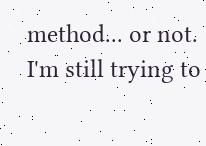method... or not. I'm still trying to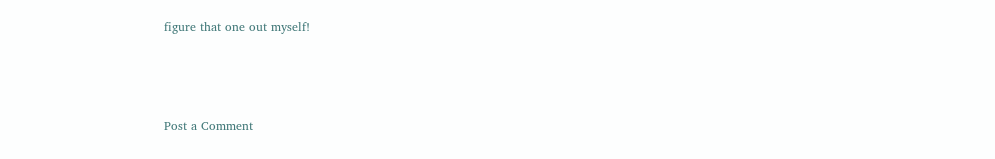figure that one out myself!



Post a Comment